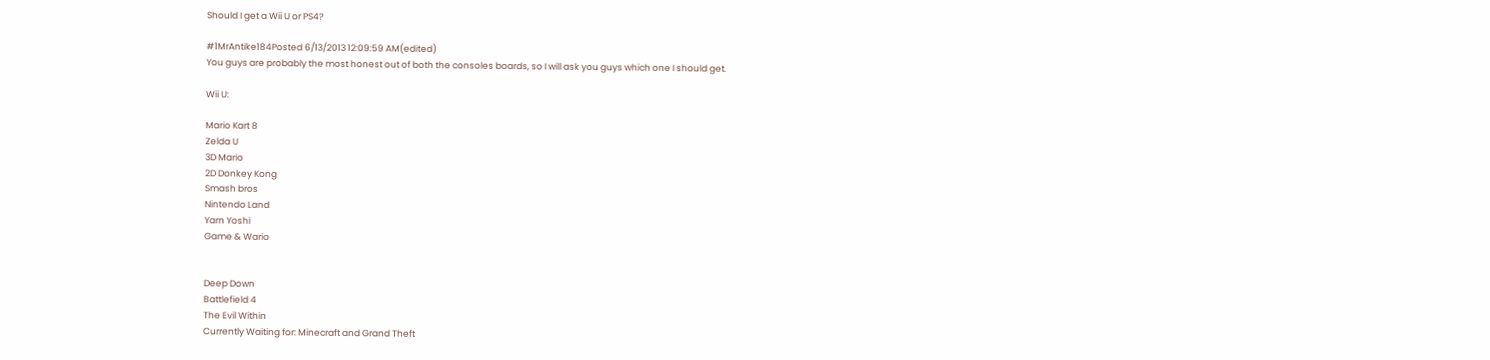Should I get a Wii U or PS4?

#1MrAntike184Posted 6/13/2013 12:09:59 AM(edited)
You guys are probably the most honest out of both the consoles boards, so I will ask you guys which one I should get.

Wii U:

Mario Kart 8
Zelda U
3D Mario
2D Donkey Kong
Smash bros
Nintendo Land
Yarn Yoshi
Game & Wario


Deep Down
Battlefield 4
The Evil Within
Currently Waiting for: Minecraft and Grand Theft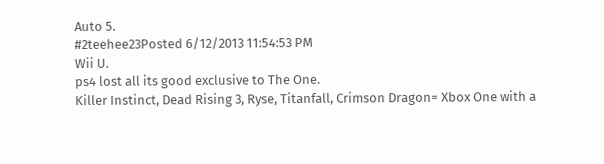Auto 5.
#2teehee23Posted 6/12/2013 11:54:53 PM
Wii U.
ps4 lost all its good exclusive to The One.
Killer Instinct, Dead Rising 3, Ryse, Titanfall, Crimson Dragon= Xbox One with a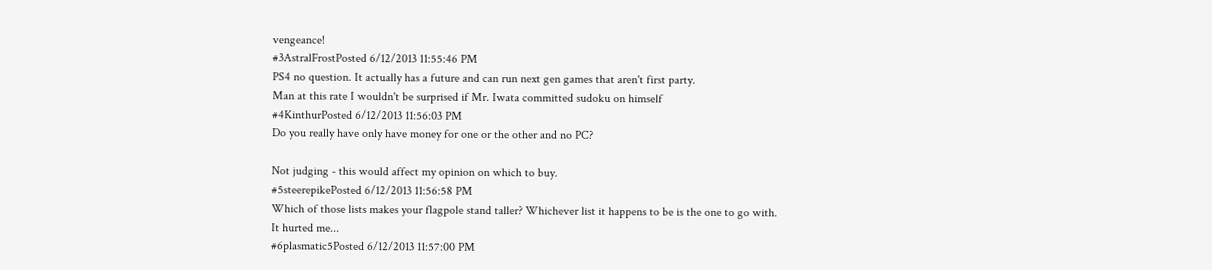vengeance!
#3AstralFrostPosted 6/12/2013 11:55:46 PM
PS4 no question. It actually has a future and can run next gen games that aren't first party.
Man at this rate I wouldn't be surprised if Mr. Iwata committed sudoku on himself
#4KinthurPosted 6/12/2013 11:56:03 PM
Do you really have only have money for one or the other and no PC?

Not judging - this would affect my opinion on which to buy.
#5steerepikePosted 6/12/2013 11:56:58 PM
Which of those lists makes your flagpole stand taller? Whichever list it happens to be is the one to go with.
It hurted me...
#6plasmatic5Posted 6/12/2013 11:57:00 PM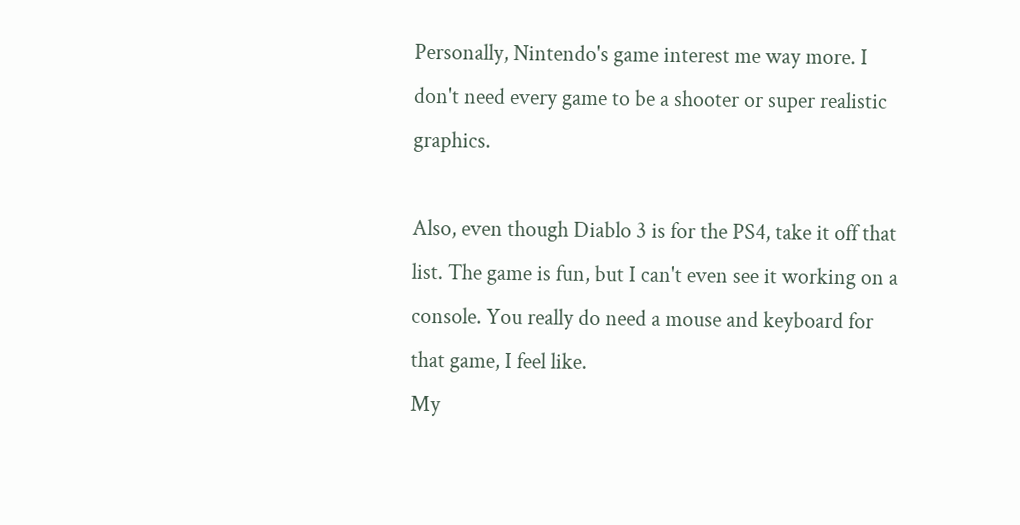Personally, Nintendo's game interest me way more. I don't need every game to be a shooter or super realistic graphics.

Also, even though Diablo 3 is for the PS4, take it off that list. The game is fun, but I can't even see it working on a console. You really do need a mouse and keyboard for that game, I feel like.
My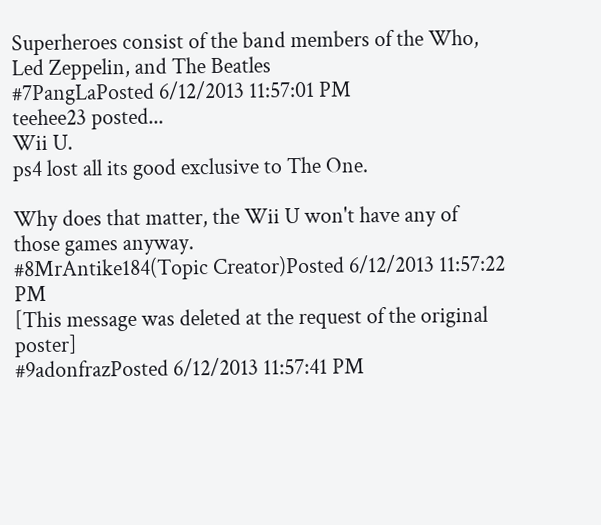Superheroes consist of the band members of the Who, Led Zeppelin, and The Beatles
#7PangLaPosted 6/12/2013 11:57:01 PM
teehee23 posted...
Wii U.
ps4 lost all its good exclusive to The One.

Why does that matter, the Wii U won't have any of those games anyway.
#8MrAntike184(Topic Creator)Posted 6/12/2013 11:57:22 PM
[This message was deleted at the request of the original poster]
#9adonfrazPosted 6/12/2013 11:57:41 PM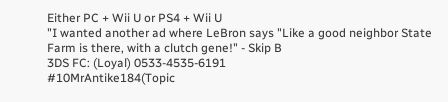Either PC + Wii U or PS4 + Wii U
"I wanted another ad where LeBron says "Like a good neighbor State Farm is there, with a clutch gene!" - Skip B
3DS FC: (Loyal) 0533-4535-6191
#10MrAntike184(Topic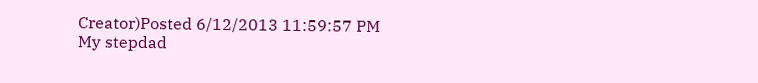Creator)Posted 6/12/2013 11:59:57 PM
My stepdad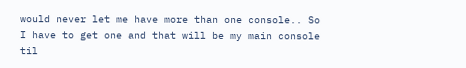would never let me have more than one console.. So I have to get one and that will be my main console til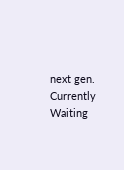next gen.
Currently Waiting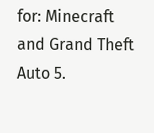for: Minecraft and Grand Theft Auto 5.